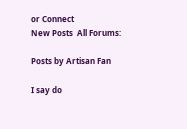or Connect
New Posts  All Forums:

Posts by Artisan Fan

I say do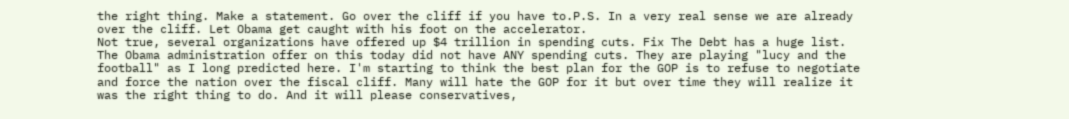the right thing. Make a statement. Go over the cliff if you have to.P.S. In a very real sense we are already over the cliff. Let Obama get caught with his foot on the accelerator.
Not true, several organizations have offered up $4 trillion in spending cuts. Fix The Debt has a huge list.
The Obama administration offer on this today did not have ANY spending cuts. They are playing "lucy and the football" as I long predicted here. I'm starting to think the best plan for the GOP is to refuse to negotiate and force the nation over the fiscal cliff. Many will hate the GOP for it but over time they will realize it was the right thing to do. And it will please conservatives,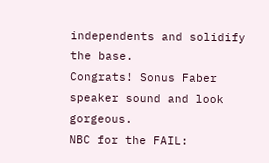independents and solidify the base.
Congrats! Sonus Faber speaker sound and look gorgeous.
NBC for the FAIL: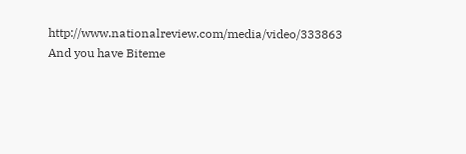http://www.nationalreview.com/media/video/333863
And you have Biteme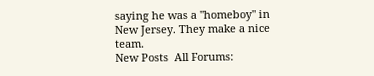saying he was a "homeboy" in New Jersey. They make a nice team.
New Posts  All Forums: